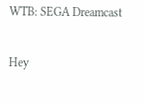WTB: SEGA Dreamcast

Hey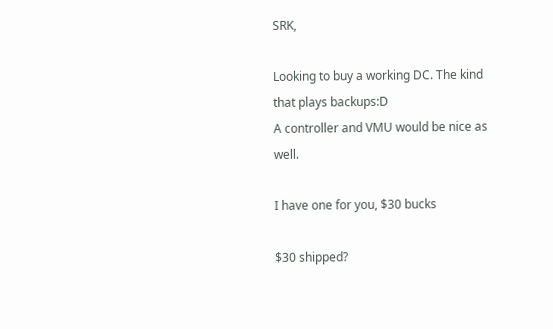SRK,

Looking to buy a working DC. The kind that plays backups:D
A controller and VMU would be nice as well.

I have one for you, $30 bucks

$30 shipped?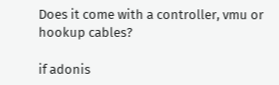Does it come with a controller, vmu or hookup cables?

if adonis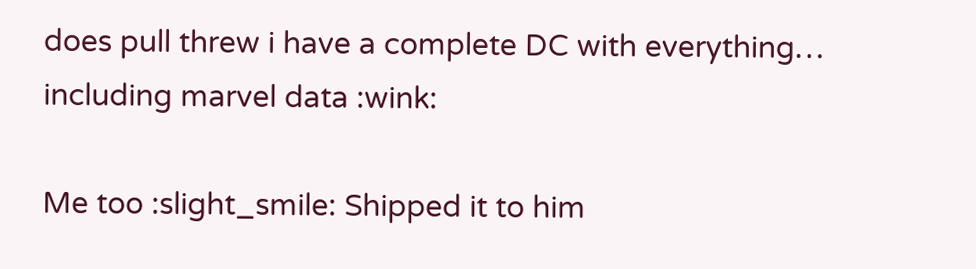does pull threw i have a complete DC with everything… including marvel data :wink:

Me too :slight_smile: Shipped it to him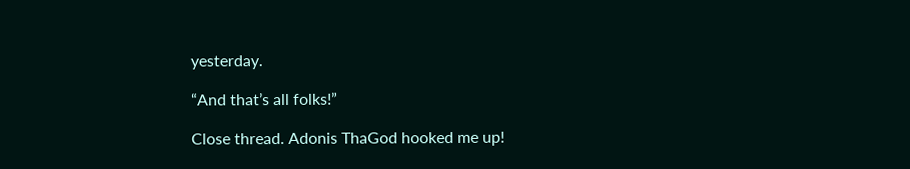yesterday.

“And that’s all folks!”

Close thread. Adonis ThaGod hooked me up!